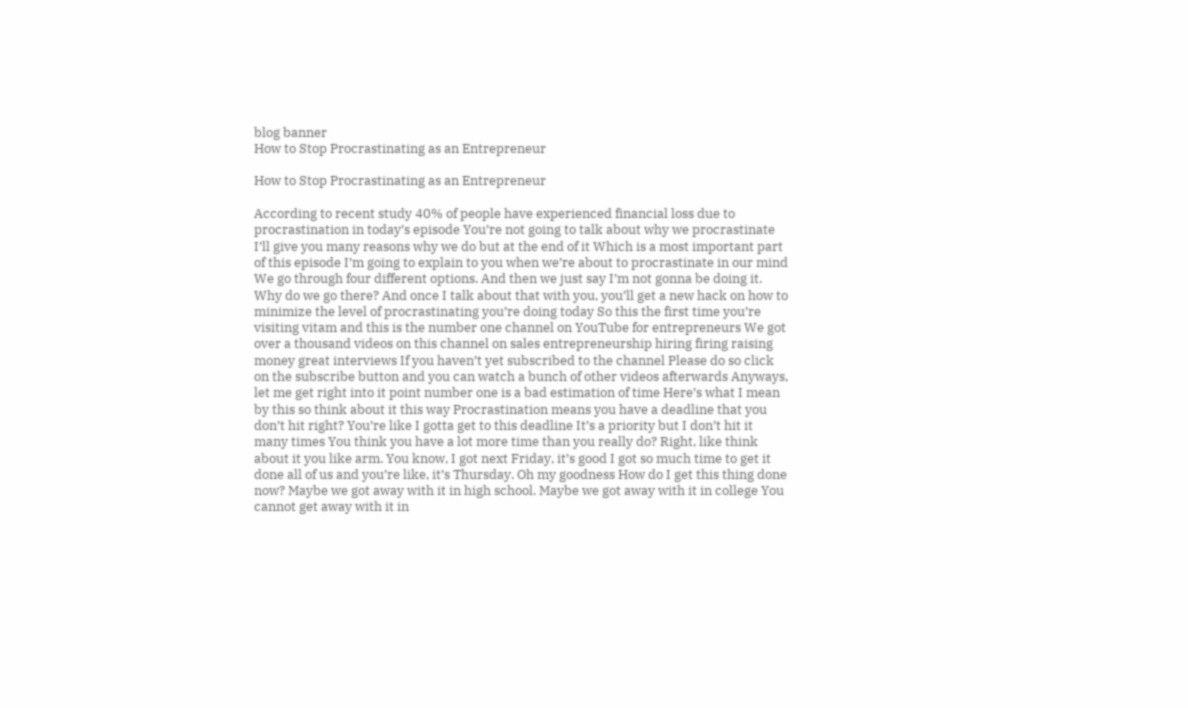blog banner
How to Stop Procrastinating as an Entrepreneur

How to Stop Procrastinating as an Entrepreneur

According to recent study 40% of people have experienced financial loss due to procrastination in today’s episode You’re not going to talk about why we procrastinate I’ll give you many reasons why we do but at the end of it Which is a most important part of this episode I’m going to explain to you when we’re about to procrastinate in our mind We go through four different options. And then we just say I’m not gonna be doing it. Why do we go there? And once I talk about that with you, you’ll get a new hack on how to minimize the level of procrastinating you’re doing today So this the first time you’re visiting vitam and this is the number one channel on YouTube for entrepreneurs We got over a thousand videos on this channel on sales entrepreneurship hiring firing raising money great interviews If you haven’t yet subscribed to the channel Please do so click on the subscribe button and you can watch a bunch of other videos afterwards Anyways, let me get right into it point number one is a bad estimation of time Here’s what I mean by this so think about it this way Procrastination means you have a deadline that you don’t hit right? You’re like I gotta get to this deadline It’s a priority but I don’t hit it many times You think you have a lot more time than you really do? Right, like think about it you like arm. You know, I got next Friday, it’s good I got so much time to get it done all of us and you’re like, it’s Thursday. Oh my goodness How do I get this thing done now? Maybe we got away with it in high school. Maybe we got away with it in college You cannot get away with it in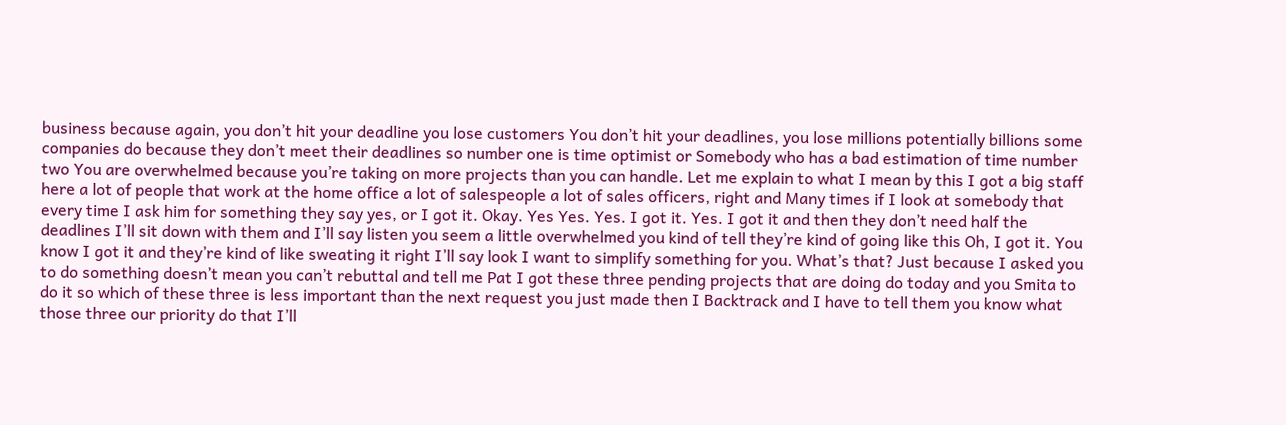business because again, you don’t hit your deadline you lose customers You don’t hit your deadlines, you lose millions potentially billions some companies do because they don’t meet their deadlines so number one is time optimist or Somebody who has a bad estimation of time number two You are overwhelmed because you’re taking on more projects than you can handle. Let me explain to what I mean by this I got a big staff here a lot of people that work at the home office a lot of salespeople a lot of sales officers, right and Many times if I look at somebody that every time I ask him for something they say yes, or I got it. Okay. Yes Yes. Yes. I got it. Yes. I got it and then they don’t need half the deadlines I’ll sit down with them and I’ll say listen you seem a little overwhelmed you kind of tell they’re kind of going like this Oh, I got it. You know I got it and they’re kind of like sweating it right I’ll say look I want to simplify something for you. What’s that? Just because I asked you to do something doesn’t mean you can’t rebuttal and tell me Pat I got these three pending projects that are doing do today and you Smita to do it so which of these three is less important than the next request you just made then I Backtrack and I have to tell them you know what those three our priority do that I’ll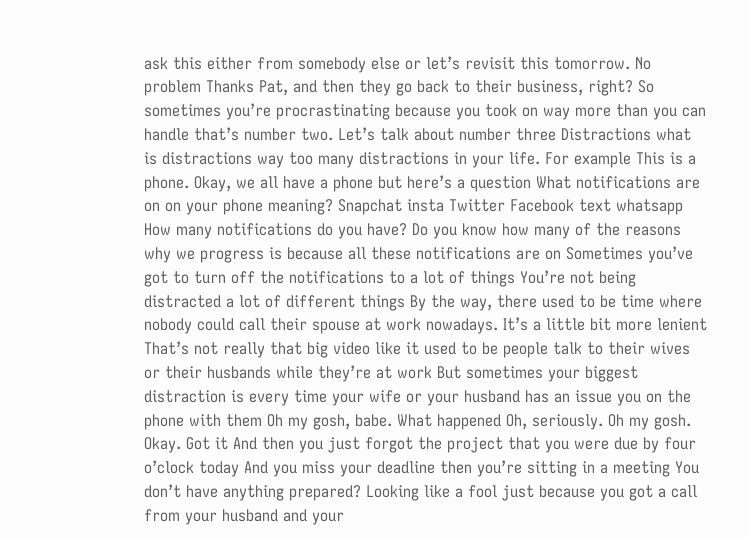ask this either from somebody else or let’s revisit this tomorrow. No problem Thanks Pat, and then they go back to their business, right? So sometimes you’re procrastinating because you took on way more than you can handle that’s number two. Let’s talk about number three Distractions what is distractions way too many distractions in your life. For example This is a phone. Okay, we all have a phone but here’s a question What notifications are on on your phone meaning? Snapchat insta Twitter Facebook text whatsapp How many notifications do you have? Do you know how many of the reasons why we progress is because all these notifications are on Sometimes you’ve got to turn off the notifications to a lot of things You’re not being distracted a lot of different things By the way, there used to be time where nobody could call their spouse at work nowadays. It’s a little bit more lenient That’s not really that big video like it used to be people talk to their wives or their husbands while they’re at work But sometimes your biggest distraction is every time your wife or your husband has an issue you on the phone with them Oh my gosh, babe. What happened Oh, seriously. Oh my gosh. Okay. Got it And then you just forgot the project that you were due by four o’clock today And you miss your deadline then you’re sitting in a meeting You don’t have anything prepared? Looking like a fool just because you got a call from your husband and your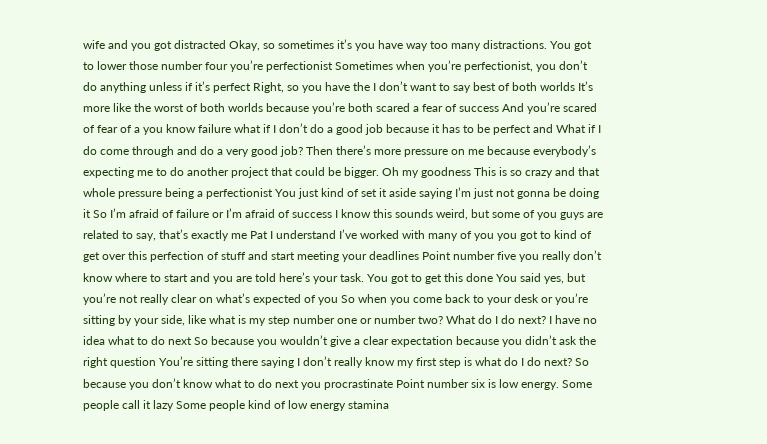wife and you got distracted Okay, so sometimes it’s you have way too many distractions. You got to lower those number four you’re perfectionist Sometimes when you’re perfectionist, you don’t do anything unless if it’s perfect Right, so you have the I don’t want to say best of both worlds It’s more like the worst of both worlds because you’re both scared a fear of success And you’re scared of fear of a you know failure what if I don’t do a good job because it has to be perfect and What if I do come through and do a very good job? Then there’s more pressure on me because everybody’s expecting me to do another project that could be bigger. Oh my goodness This is so crazy and that whole pressure being a perfectionist You just kind of set it aside saying I’m just not gonna be doing it So I’m afraid of failure or I’m afraid of success I know this sounds weird, but some of you guys are related to say, that’s exactly me Pat I understand I’ve worked with many of you you got to kind of get over this perfection of stuff and start meeting your deadlines Point number five you really don’t know where to start and you are told here’s your task. You got to get this done You said yes, but you’re not really clear on what’s expected of you So when you come back to your desk or you’re sitting by your side, like what is my step number one or number two? What do I do next? I have no idea what to do next So because you wouldn’t give a clear expectation because you didn’t ask the right question You’re sitting there saying I don’t really know my first step is what do I do next? So because you don’t know what to do next you procrastinate Point number six is low energy. Some people call it lazy Some people kind of low energy stamina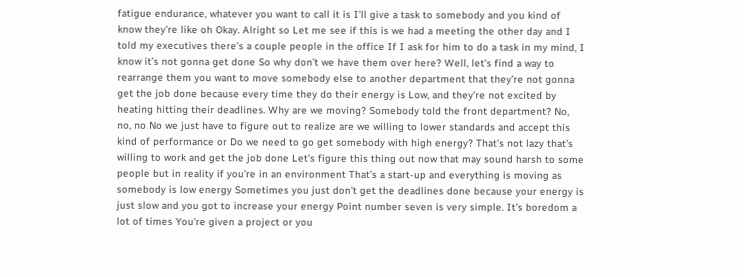fatigue endurance, whatever you want to call it is I’ll give a task to somebody and you kind of know they’re like oh Okay. Alright so Let me see if this is we had a meeting the other day and I told my executives there’s a couple people in the office If I ask for him to do a task in my mind, I know it’s not gonna get done So why don’t we have them over here? Well, let’s find a way to rearrange them you want to move somebody else to another department that they’re not gonna get the job done because every time they do their energy is Low, and they’re not excited by heating hitting their deadlines. Why are we moving? Somebody told the front department? No, no, no No we just have to figure out to realize are we willing to lower standards and accept this kind of performance or Do we need to go get somebody with high energy? That’s not lazy that’s willing to work and get the job done Let’s figure this thing out now that may sound harsh to some people but in reality if you’re in an environment That’s a start-up and everything is moving as somebody is low energy Sometimes you just don’t get the deadlines done because your energy is just slow and you got to increase your energy Point number seven is very simple. It’s boredom a lot of times You’re given a project or you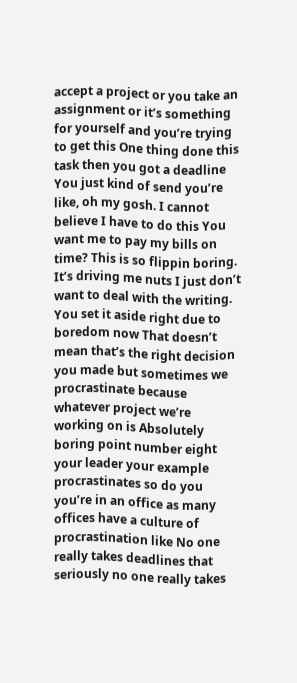accept a project or you take an assignment or it’s something for yourself and you’re trying to get this One thing done this task then you got a deadline You just kind of send you’re like, oh my gosh. I cannot believe I have to do this You want me to pay my bills on time? This is so flippin boring. It’s driving me nuts I just don’t want to deal with the writing. You set it aside right due to boredom now That doesn’t mean that’s the right decision you made but sometimes we procrastinate because whatever project we’re working on is Absolutely boring point number eight your leader your example procrastinates so do you you’re in an office as many offices have a culture of procrastination like No one really takes deadlines that seriously no one really takes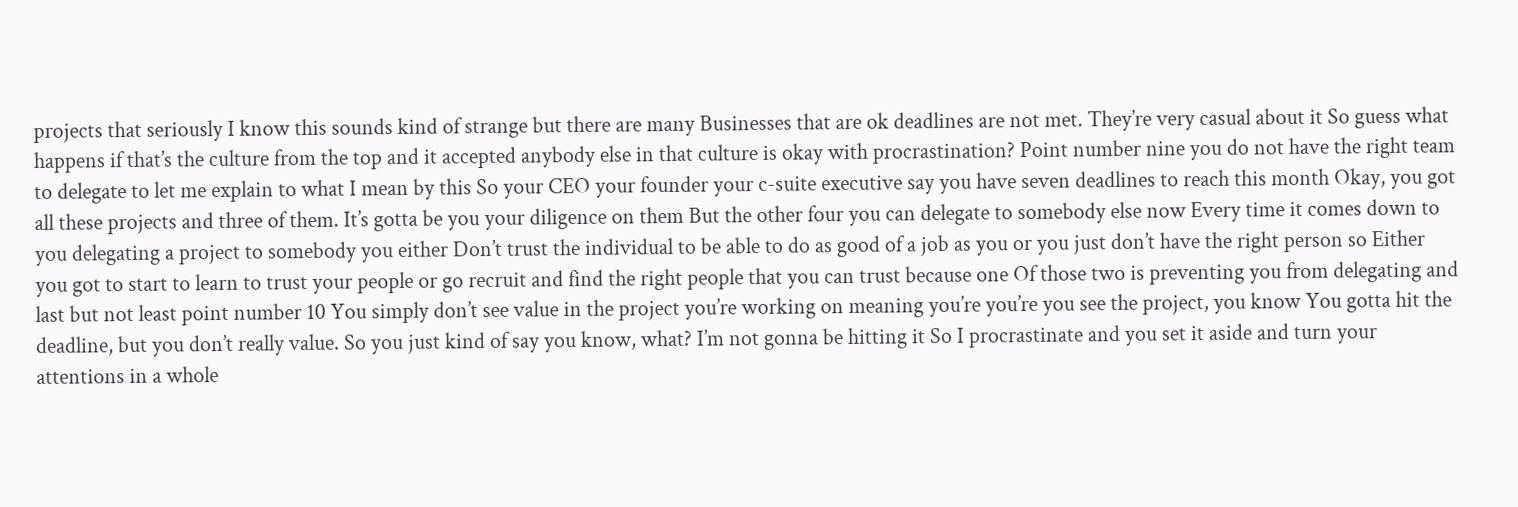projects that seriously I know this sounds kind of strange but there are many Businesses that are ok deadlines are not met. They’re very casual about it So guess what happens if that’s the culture from the top and it accepted anybody else in that culture is okay with procrastination? Point number nine you do not have the right team to delegate to let me explain to what I mean by this So your CEO your founder your c-suite executive say you have seven deadlines to reach this month Okay, you got all these projects and three of them. It’s gotta be you your diligence on them But the other four you can delegate to somebody else now Every time it comes down to you delegating a project to somebody you either Don’t trust the individual to be able to do as good of a job as you or you just don’t have the right person so Either you got to start to learn to trust your people or go recruit and find the right people that you can trust because one Of those two is preventing you from delegating and last but not least point number 10 You simply don’t see value in the project you’re working on meaning you’re you’re you see the project, you know You gotta hit the deadline, but you don’t really value. So you just kind of say you know, what? I’m not gonna be hitting it So I procrastinate and you set it aside and turn your attentions in a whole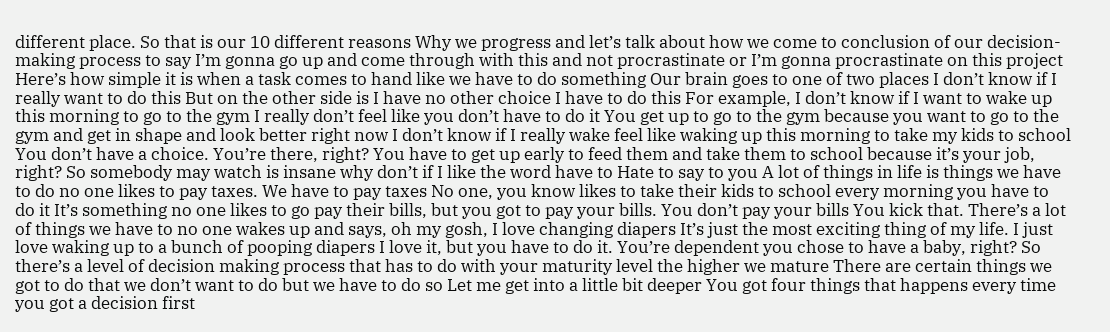different place. So that is our 10 different reasons Why we progress and let’s talk about how we come to conclusion of our decision-making process to say I’m gonna go up and come through with this and not procrastinate or I’m gonna procrastinate on this project Here’s how simple it is when a task comes to hand like we have to do something Our brain goes to one of two places I don’t know if I really want to do this But on the other side is I have no other choice I have to do this For example, I don’t know if I want to wake up this morning to go to the gym I really don’t feel like you don’t have to do it You get up to go to the gym because you want to go to the gym and get in shape and look better right now I don’t know if I really wake feel like waking up this morning to take my kids to school You don’t have a choice. You’re there, right? You have to get up early to feed them and take them to school because it’s your job, right? So somebody may watch is insane why don’t if I like the word have to Hate to say to you A lot of things in life is things we have to do no one likes to pay taxes. We have to pay taxes No one, you know likes to take their kids to school every morning you have to do it It’s something no one likes to go pay their bills, but you got to pay your bills. You don’t pay your bills You kick that. There’s a lot of things we have to no one wakes up and says, oh my gosh, I love changing diapers It’s just the most exciting thing of my life. I just love waking up to a bunch of pooping diapers I love it, but you have to do it. You’re dependent you chose to have a baby, right? So there’s a level of decision making process that has to do with your maturity level the higher we mature There are certain things we got to do that we don’t want to do but we have to do so Let me get into a little bit deeper You got four things that happens every time you got a decision first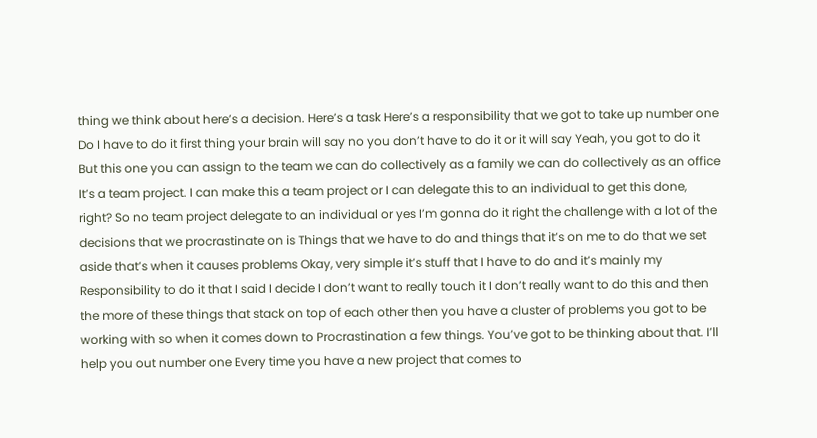thing we think about here’s a decision. Here’s a task Here’s a responsibility that we got to take up number one Do I have to do it first thing your brain will say no you don’t have to do it or it will say Yeah, you got to do it But this one you can assign to the team we can do collectively as a family we can do collectively as an office It’s a team project. I can make this a team project or I can delegate this to an individual to get this done, right? So no team project delegate to an individual or yes I’m gonna do it right the challenge with a lot of the decisions that we procrastinate on is Things that we have to do and things that it’s on me to do that we set aside that’s when it causes problems Okay, very simple it’s stuff that I have to do and it’s mainly my Responsibility to do it that I said I decide I don’t want to really touch it I don’t really want to do this and then the more of these things that stack on top of each other then you have a cluster of problems you got to be working with so when it comes down to Procrastination a few things. You’ve got to be thinking about that. I’ll help you out number one Every time you have a new project that comes to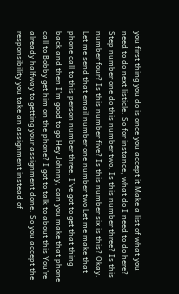you first thing you do is once you accept it Make a list of what you need to do next listicle. So for instance, what do I need to do here? Step number one do this number two. Is this number three? Is this number four? Is this number five? Is this number six is this? Okay. Let me send that email number one number two Let me make that phone call to this person number three. I’ve got to get that thing back and then I’m good to go Hey Johnny, can you make that phone call to Bobby get him on the phone? I got to talk to about this You’re already halfway to getting your assignment done. So you accept the responsibility you take an assignment instead of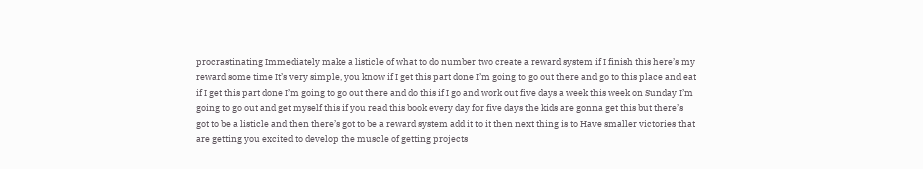procrastinating Immediately make a listicle of what to do number two create a reward system if I finish this here’s my reward some time It’s very simple, you know if I get this part done I’m going to go out there and go to this place and eat if I get this part done I’m going to go out there and do this if I go and work out five days a week this week on Sunday I’m going to go out and get myself this if you read this book every day for five days the kids are gonna get this but there’s got to be a listicle and then there’s got to be a reward system add it to it then next thing is to Have smaller victories that are getting you excited to develop the muscle of getting projects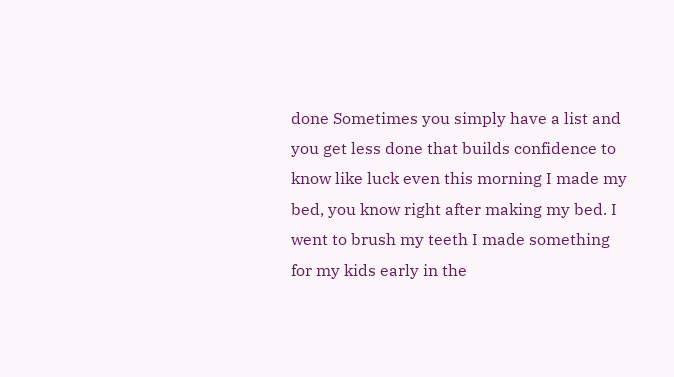done Sometimes you simply have a list and you get less done that builds confidence to know like luck even this morning I made my bed, you know right after making my bed. I went to brush my teeth I made something for my kids early in the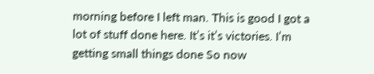morning before I left man. This is good I got a lot of stuff done here. It’s it’s victories. I’m getting small things done So now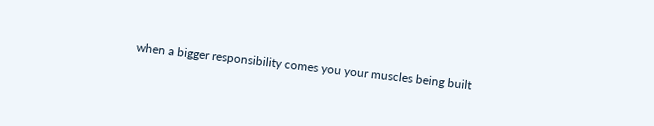when a bigger responsibility comes you your muscles being built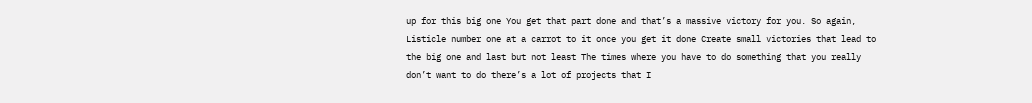up for this big one You get that part done and that’s a massive victory for you. So again, Listicle number one at a carrot to it once you get it done Create small victories that lead to the big one and last but not least The times where you have to do something that you really don’t want to do there’s a lot of projects that I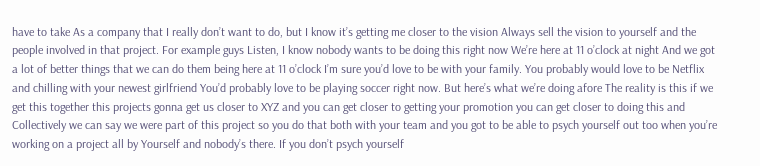have to take As a company that I really don’t want to do, but I know it’s getting me closer to the vision Always sell the vision to yourself and the people involved in that project. For example guys Listen, I know nobody wants to be doing this right now We’re here at 11 o’clock at night And we got a lot of better things that we can do them being here at 11 o’clock I’m sure you’d love to be with your family. You probably would love to be Netflix and chilling with your newest girlfriend You’d probably love to be playing soccer right now. But here’s what we’re doing afore The reality is this if we get this together this projects gonna get us closer to XYZ and you can get closer to getting your promotion you can get closer to doing this and Collectively we can say we were part of this project so you do that both with your team and you got to be able to psych yourself out too when you’re working on a project all by Yourself and nobody’s there. If you don’t psych yourself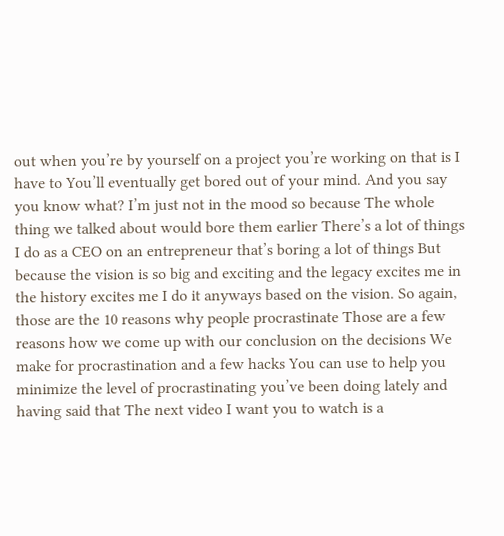out when you’re by yourself on a project you’re working on that is I have to You’ll eventually get bored out of your mind. And you say you know what? I’m just not in the mood so because The whole thing we talked about would bore them earlier There’s a lot of things I do as a CEO on an entrepreneur that’s boring a lot of things But because the vision is so big and exciting and the legacy excites me in the history excites me I do it anyways based on the vision. So again, those are the 10 reasons why people procrastinate Those are a few reasons how we come up with our conclusion on the decisions We make for procrastination and a few hacks You can use to help you minimize the level of procrastinating you’ve been doing lately and having said that The next video I want you to watch is a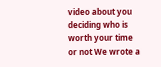video about you deciding who is worth your time or not We wrote a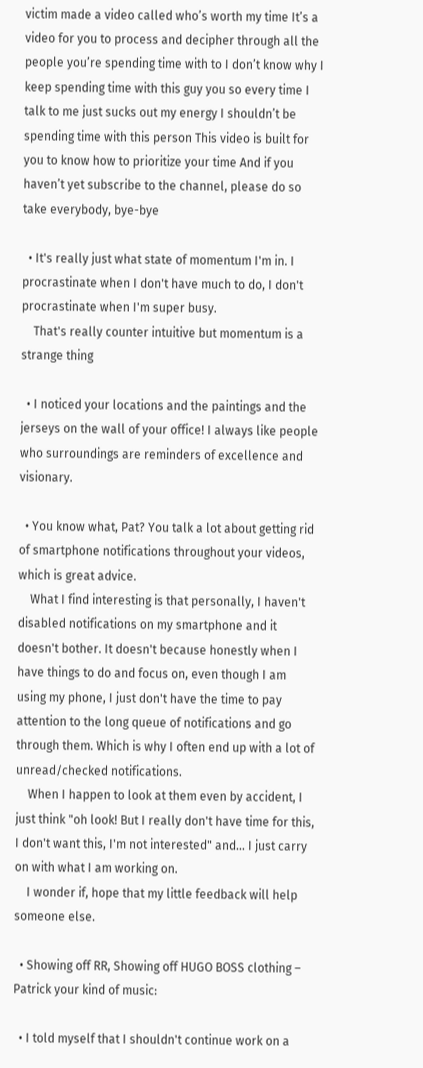victim made a video called who’s worth my time It’s a video for you to process and decipher through all the people you’re spending time with to I don’t know why I keep spending time with this guy you so every time I talk to me just sucks out my energy I shouldn’t be spending time with this person This video is built for you to know how to prioritize your time And if you haven’t yet subscribe to the channel, please do so take everybody, bye-bye

  • It's really just what state of momentum I'm in. I procrastinate when I don't have much to do, I don't procrastinate when I'm super busy.
    That's really counter intuitive but momentum is a strange thing

  • I noticed your locations and the paintings and the jerseys on the wall of your office! I always like people who surroundings are reminders of excellence and visionary.

  • You know what, Pat? You talk a lot about getting rid of smartphone notifications throughout your videos, which is great advice.
    What I find interesting is that personally, I haven't disabled notifications on my smartphone and it doesn't bother. It doesn't because honestly when I have things to do and focus on, even though I am using my phone, I just don't have the time to pay attention to the long queue of notifications and go through them. Which is why I often end up with a lot of unread/checked notifications.
    When I happen to look at them even by accident, I just think "oh look! But I really don't have time for this, I don't want this, I'm not interested" and… I just carry on with what I am working on.
    I wonder if, hope that my little feedback will help someone else.

  • Showing off RR, Showing off HUGO BOSS clothing – Patrick your kind of music:

  • I told myself that I shouldn't continue work on a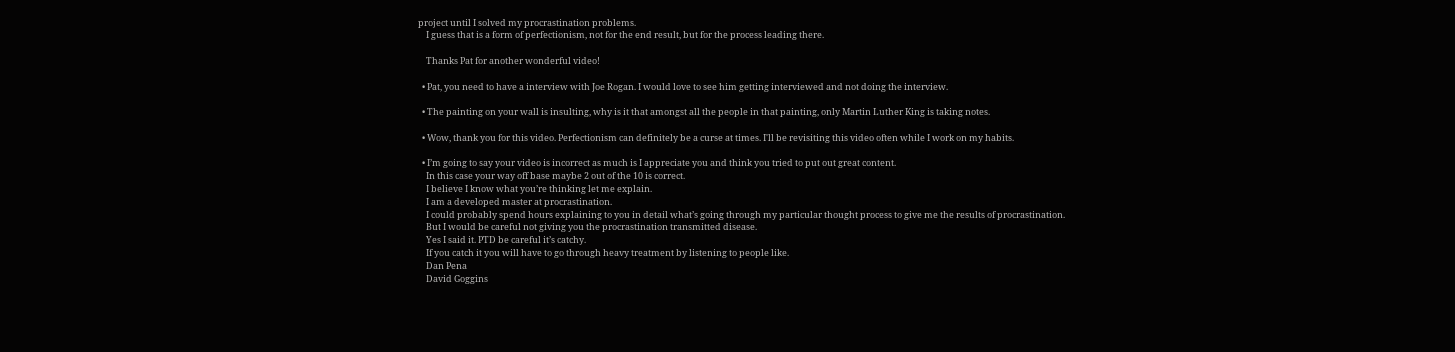project until I solved my procrastination problems.
    I guess that is a form of perfectionism, not for the end result, but for the process leading there.

    Thanks Pat for another wonderful video!

  • Pat, you need to have a interview with Joe Rogan. I would love to see him getting interviewed and not doing the interview.

  • The painting on your wall is insulting, why is it that amongst all the people in that painting, only Martin Luther King is taking notes.

  • Wow, thank you for this video. Perfectionism can definitely be a curse at times. I'll be revisiting this video often while I work on my habits.

  • I’m going to say your video is incorrect as much is I appreciate you and think you tried to put out great content.
    In this case your way off base maybe 2 out of the 10 is correct.
    I believe I know what you’re thinking let me explain.
    I am a developed master at procrastination.
    I could probably spend hours explaining to you in detail what’s going through my particular thought process to give me the results of procrastination.
    But I would be careful not giving you the procrastination transmitted disease.
    Yes I said it. PTD be careful it’s catchy.
    If you catch it you will have to go through heavy treatment by listening to people like.
    Dan Pena
    David Goggins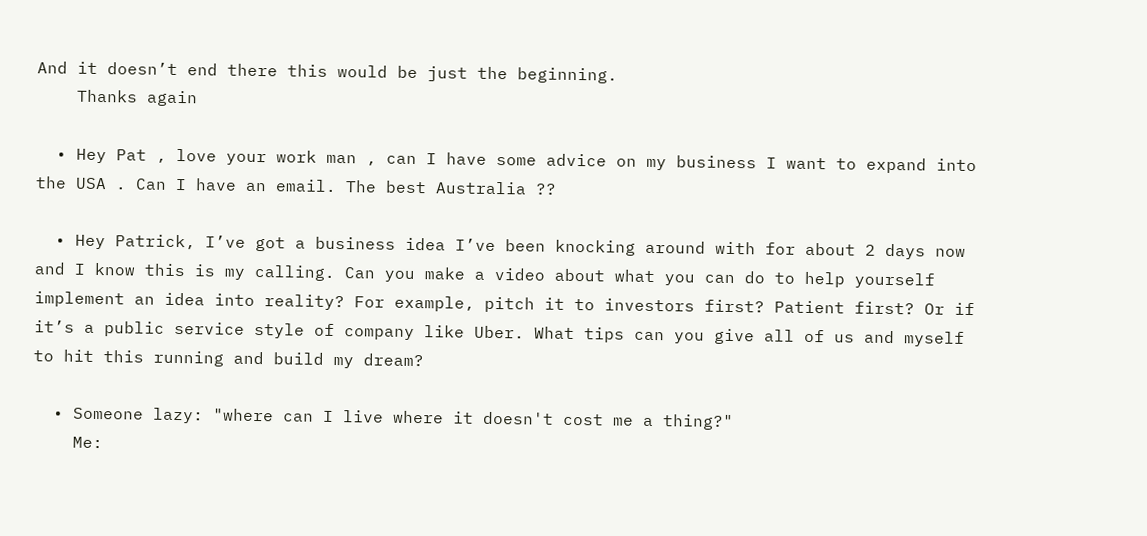And it doesn’t end there this would be just the beginning.
    Thanks again

  • Hey Pat , love your work man , can I have some advice on my business I want to expand into the USA . Can I have an email. The best Australia ??

  • Hey Patrick, I’ve got a business idea I’ve been knocking around with for about 2 days now and I know this is my calling. Can you make a video about what you can do to help yourself implement an idea into reality? For example, pitch it to investors first? Patient first? Or if it’s a public service style of company like Uber. What tips can you give all of us and myself to hit this running and build my dream?

  • Someone lazy: "where can I live where it doesn't cost me a thing?"
    Me: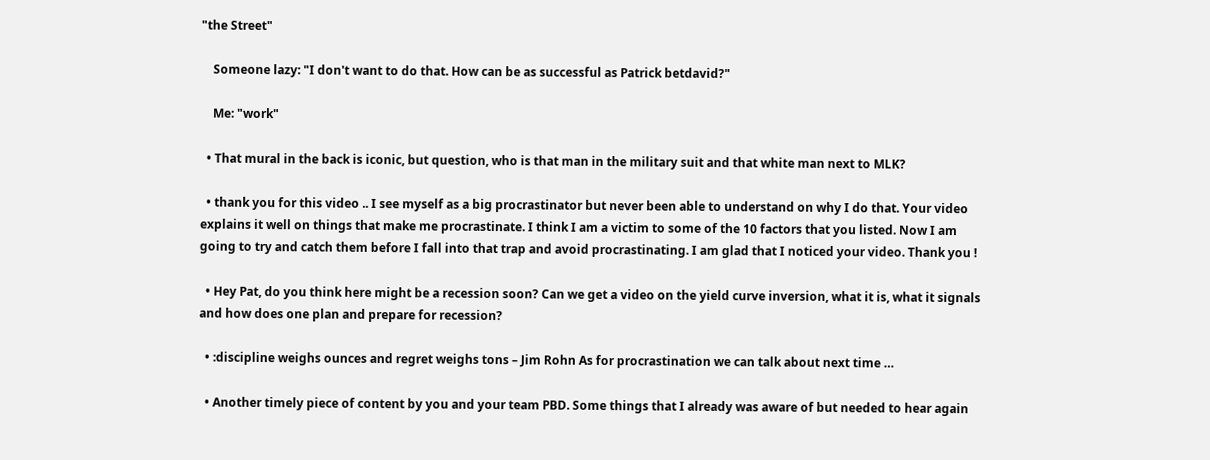"the Street"

    Someone lazy: "I don't want to do that. How can be as successful as Patrick betdavid?"

    Me: "work"

  • That mural in the back is iconic, but question, who is that man in the military suit and that white man next to MLK?

  • thank you for this video .. I see myself as a big procrastinator but never been able to understand on why I do that. Your video explains it well on things that make me procrastinate. I think I am a victim to some of the 10 factors that you listed. Now I am going to try and catch them before I fall into that trap and avoid procrastinating. I am glad that I noticed your video. Thank you !

  • Hey Pat, do you think here might be a recession soon? Can we get a video on the yield curve inversion, what it is, what it signals and how does one plan and prepare for recession?

  • :discipline weighs ounces and regret weighs tons – Jim Rohn As for procrastination we can talk about next time …

  • Another timely piece of content by you and your team PBD. Some things that I already was aware of but needed to hear again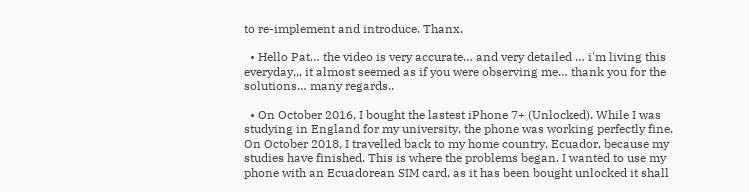to re-implement and introduce. Thanx.

  • Hello Pat… the video is very accurate… and very detailed … i'm living this everyday,,, it almost seemed as if you were observing me… thank you for the solutions… many regards..

  • On October 2016, I bought the lastest iPhone 7+ (Unlocked). While I was studying in England for my university, the phone was working perfectly fine. On October 2018, I travelled back to my home country, Ecuador, because my studies have finished. This is where the problems began. I wanted to use my phone with an Ecuadorean SIM card, as it has been bought unlocked it shall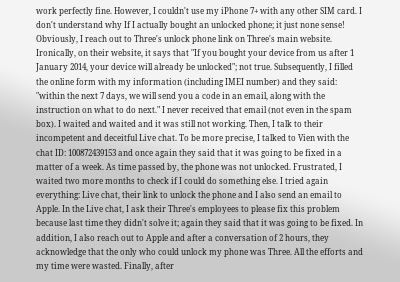work perfectly fine. However, I couldn't use my iPhone 7+ with any other SIM card. I don't understand why If I actually bought an unlocked phone; it just none sense! Obviously, I reach out to Three's unlock phone link on Three's main website. Ironically, on their website, it says that "If you bought your device from us after 1 January 2014, your device will already be unlocked"; not true. Subsequently, I filled the online form with my information (including IMEI number) and they said: "within the next 7 days, we will send you a code in an email, along with the instruction on what to do next." I never received that email (not even in the spam box). I waited and waited and it was still not working. Then, I talk to their incompetent and deceitful Live chat. To be more precise, I talked to Vien with the chat ID: 100872439153 and once again they said that it was going to be fixed in a matter of a week. As time passed by, the phone was not unlocked. Frustrated, I waited two more months to check if I could do something else. I tried again everything: Live chat, their link to unlock the phone and I also send an email to Apple. In the Live chat, I ask their Three's employees to please fix this problem because last time they didn't solve it; again they said that it was going to be fixed. In addition, I also reach out to Apple and after a conversation of 2 hours, they acknowledge that the only who could unlock my phone was Three. All the efforts and my time were wasted. Finally, after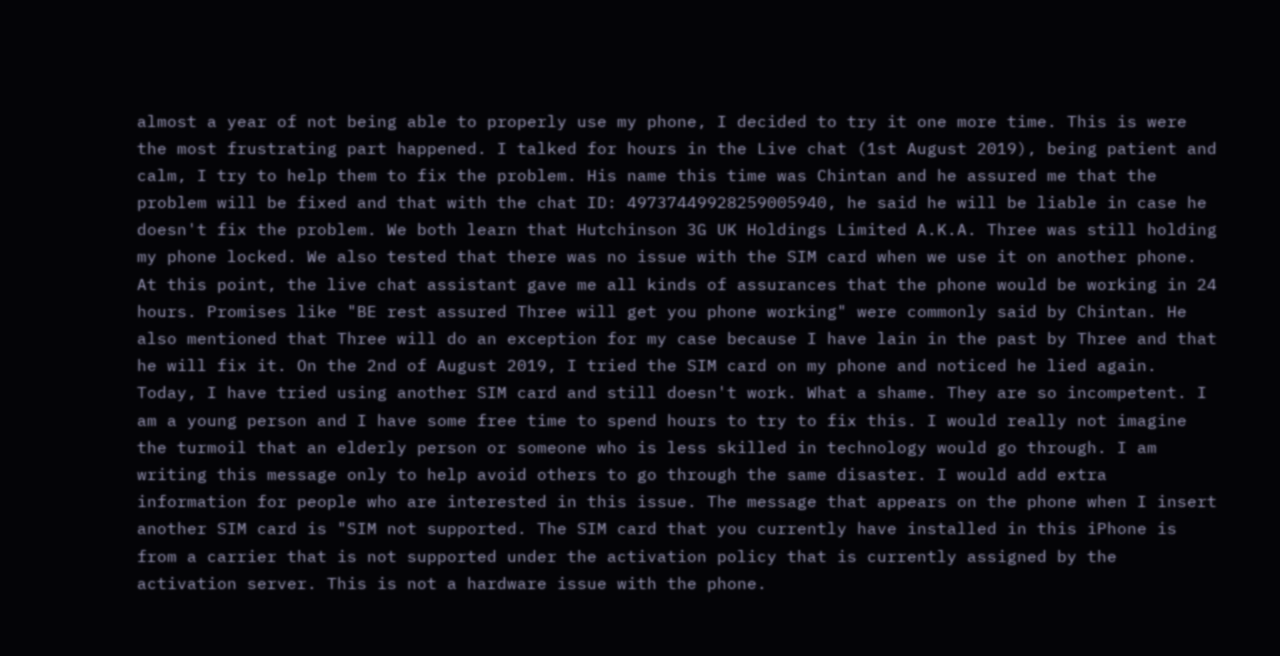almost a year of not being able to properly use my phone, I decided to try it one more time. This is were the most frustrating part happened. I talked for hours in the Live chat (1st August 2019), being patient and calm, I try to help them to fix the problem. His name this time was Chintan and he assured me that the problem will be fixed and that with the chat ID: 49737449928259005940, he said he will be liable in case he doesn't fix the problem. We both learn that Hutchinson 3G UK Holdings Limited A.K.A. Three was still holding my phone locked. We also tested that there was no issue with the SIM card when we use it on another phone. At this point, the live chat assistant gave me all kinds of assurances that the phone would be working in 24 hours. Promises like "BE rest assured Three will get you phone working" were commonly said by Chintan. He also mentioned that Three will do an exception for my case because I have lain in the past by Three and that he will fix it. On the 2nd of August 2019, I tried the SIM card on my phone and noticed he lied again. Today, I have tried using another SIM card and still doesn't work. What a shame. They are so incompetent. I am a young person and I have some free time to spend hours to try to fix this. I would really not imagine the turmoil that an elderly person or someone who is less skilled in technology would go through. I am writing this message only to help avoid others to go through the same disaster. I would add extra information for people who are interested in this issue. The message that appears on the phone when I insert another SIM card is "SIM not supported. The SIM card that you currently have installed in this iPhone is from a carrier that is not supported under the activation policy that is currently assigned by the activation server. This is not a hardware issue with the phone.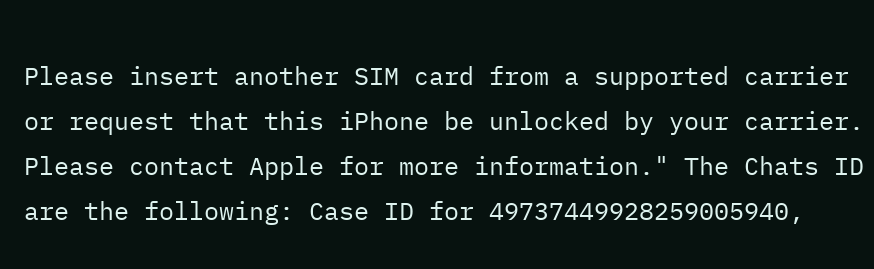Please insert another SIM card from a supported carrier or request that this iPhone be unlocked by your carrier. Please contact Apple for more information." The Chats ID are the following: Case ID for 49737449928259005940,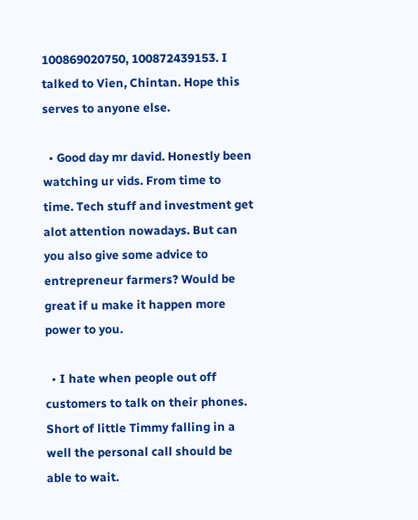100869020750, 100872439153. I talked to Vien, Chintan. Hope this serves to anyone else.

  • Good day mr david. Honestly been watching ur vids. From time to time. Tech stuff and investment get alot attention nowadays. But can you also give some advice to entrepreneur farmers? Would be great if u make it happen more power to you.

  • I hate when people out off customers to talk on their phones. Short of little Timmy falling in a well the personal call should be able to wait.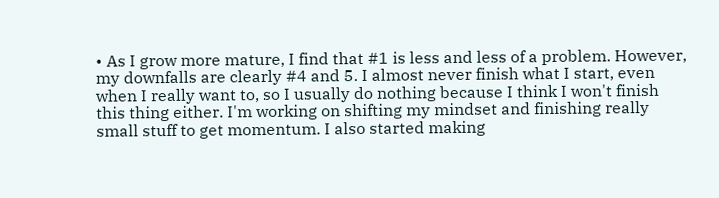• As I grow more mature, I find that #1 is less and less of a problem. However, my downfalls are clearly #4 and 5. I almost never finish what I start, even when I really want to, so I usually do nothing because I think I won't finish this thing either. I'm working on shifting my mindset and finishing really small stuff to get momentum. I also started making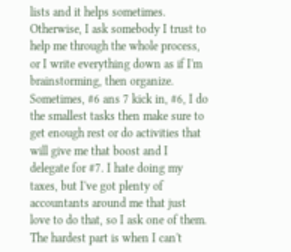lists and it helps sometimes. Otherwise, I ask somebody I trust to help me through the whole process, or I write everything down as if I'm brainstorming, then organize. Sometimes, #6 ans 7 kick in, #6, I do the smallest tasks then make sure to get enough rest or do activities that will give me that boost and I delegate for #7. I hate doing my taxes, but I've got plenty of accountants around me that just love to do that, so I ask one of them. The hardest part is when I can't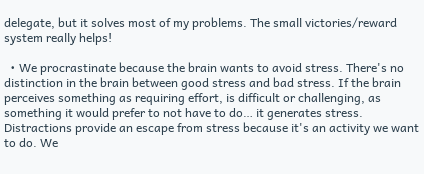delegate, but it solves most of my problems. The small victories/reward system really helps!

  • We procrastinate because the brain wants to avoid stress. There's no distinction in the brain between good stress and bad stress. If the brain perceives something as requiring effort, is difficult or challenging, as something it would prefer to not have to do… it generates stress. Distractions provide an escape from stress because it's an activity we want to do. We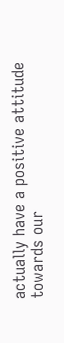actually have a positive attitude towards our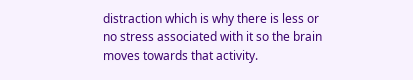distraction which is why there is less or no stress associated with it so the brain moves towards that activity.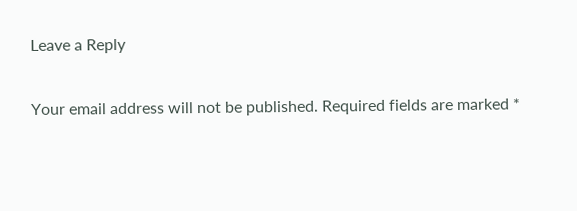Leave a Reply

Your email address will not be published. Required fields are marked *